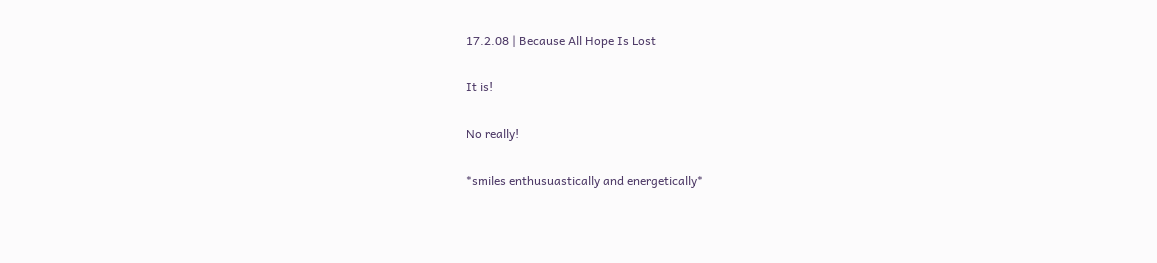17.2.08 | Because All Hope Is Lost

It is!

No really!

*smiles enthusuastically and energetically*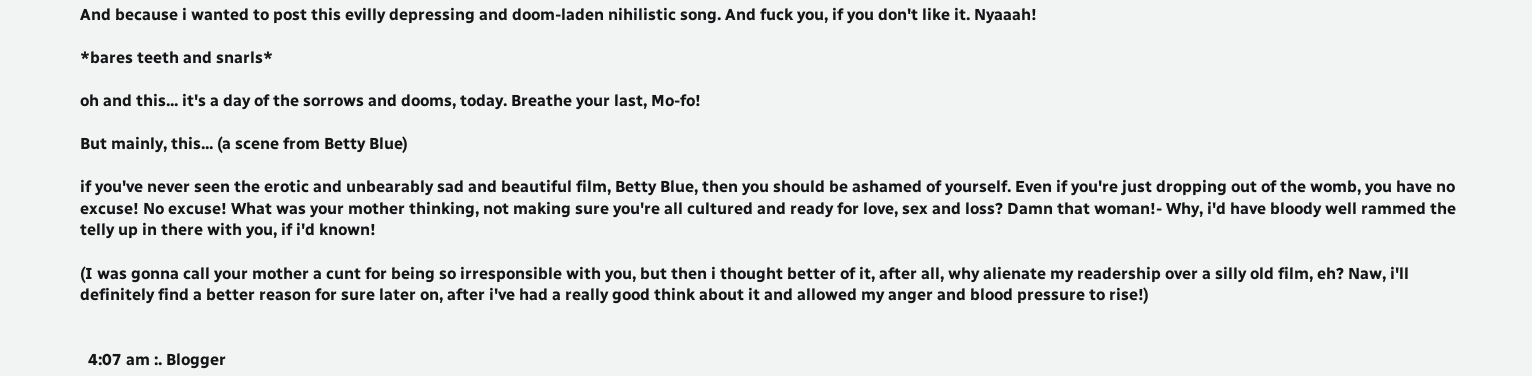And because i wanted to post this evilly depressing and doom-laden nihilistic song. And fuck you, if you don't like it. Nyaaah!

*bares teeth and snarls*

oh and this... it's a day of the sorrows and dooms, today. Breathe your last, Mo-fo!

But mainly, this... (a scene from Betty Blue)

if you've never seen the erotic and unbearably sad and beautiful film, Betty Blue, then you should be ashamed of yourself. Even if you're just dropping out of the womb, you have no excuse! No excuse! What was your mother thinking, not making sure you're all cultured and ready for love, sex and loss? Damn that woman!- Why, i'd have bloody well rammed the telly up in there with you, if i'd known!

(I was gonna call your mother a cunt for being so irresponsible with you, but then i thought better of it, after all, why alienate my readership over a silly old film, eh? Naw, i'll definitely find a better reason for sure later on, after i've had a really good think about it and allowed my anger and blood pressure to rise!)


  4:07 am :. Blogger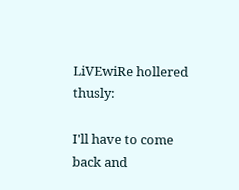LiVEwiRe hollered thusly:

I'll have to come back and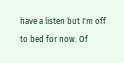have a listen but I'm off to bed for now. Of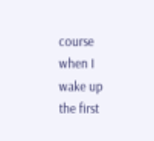course when I wake up the first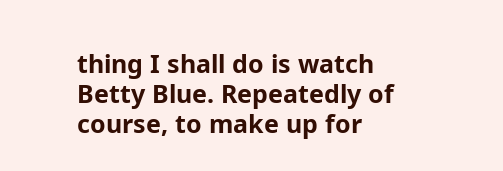thing I shall do is watch Betty Blue. Repeatedly of course, to make up for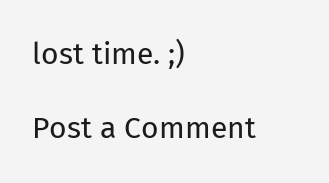lost time. ;)

Post a Comment